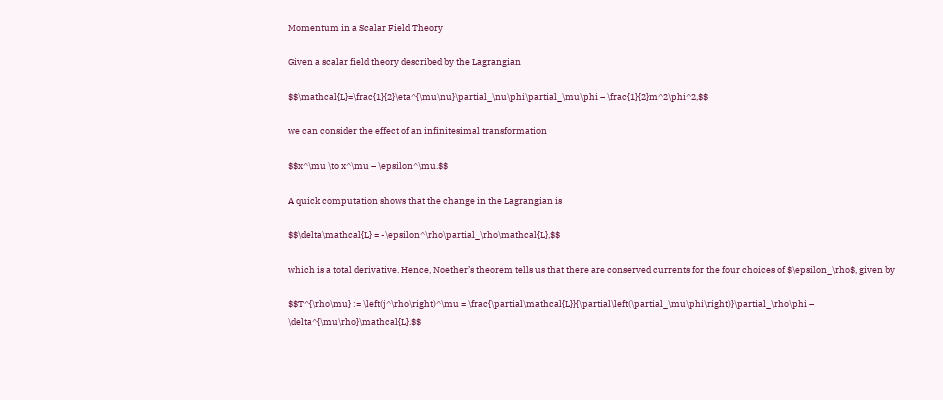Momentum in a Scalar Field Theory

Given a scalar field theory described by the Lagrangian

$$\mathcal{L}=\frac{1}{2}\eta^{\mu\nu}\partial_\nu\phi\partial_\mu\phi – \frac{1}{2}m^2\phi^2,$$

we can consider the effect of an infinitesimal transformation

$$x^\mu \to x^\mu – \epsilon^\mu.$$

A quick computation shows that the change in the Lagrangian is

$$\delta\mathcal{L} = -\epsilon^\rho\partial_\rho\mathcal{L},$$

which is a total derivative. Hence, Noether’s theorem tells us that there are conserved currents for the four choices of $\epsilon_\rho$, given by

$$T^{\rho\mu} := \left(j^\rho\right)^\mu = \frac{\partial\mathcal{L}}{\partial\left(\partial_\mu\phi\right)}\partial_\rho\phi – \delta^{\mu\rho}\mathcal{L}.$$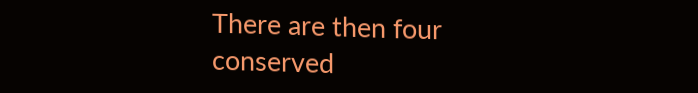There are then four conserved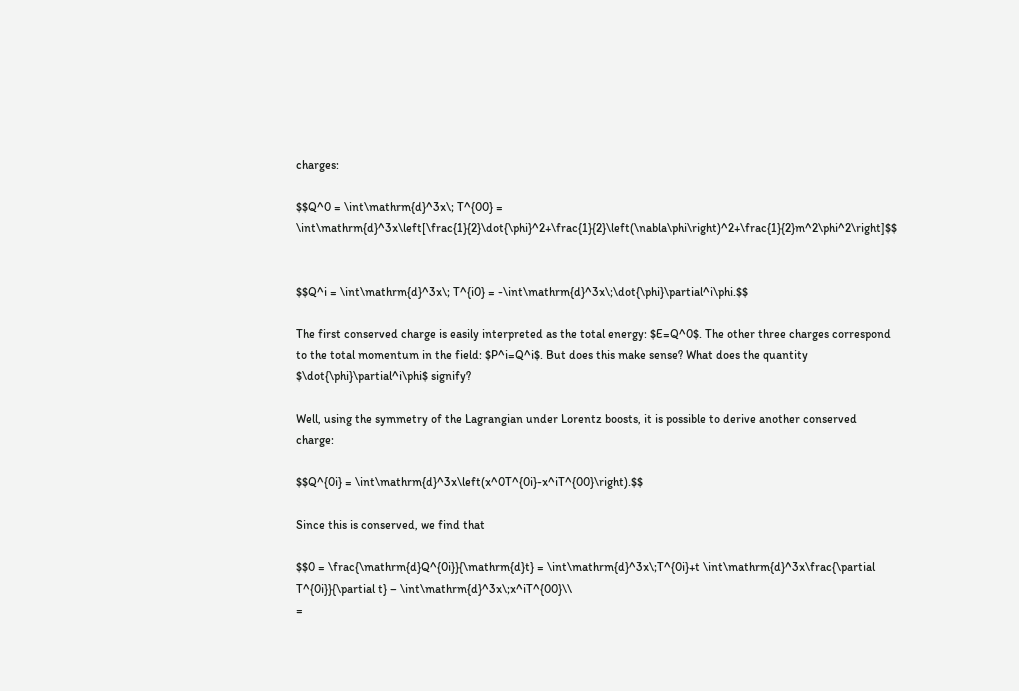charges:

$$Q^0 = \int\mathrm{d}^3x\; T^{00} = \int\mathrm{d}^3x\left[\frac{1}{2}\dot{\phi}^2+\frac{1}{2}\left(\nabla\phi\right)^2+\frac{1}{2}m^2\phi^2\right]$$


$$Q^i = \int\mathrm{d}^3x\; T^{i0} = -\int\mathrm{d}^3x\;\dot{\phi}\partial^i\phi.$$

The first conserved charge is easily interpreted as the total energy: $E=Q^0$. The other three charges correspond to the total momentum in the field: $P^i=Q^i$. But does this make sense? What does the quantity $\dot{\phi}\partial^i\phi$ signify?

Well, using the symmetry of the Lagrangian under Lorentz boosts, it is possible to derive another conserved charge:

$$Q^{0i} = \int\mathrm{d}^3x\left(x^0T^{0i}-x^iT^{00}\right).$$

Since this is conserved, we find that

$$0 = \frac{\mathrm{d}Q^{0i}}{\mathrm{d}t} = \int\mathrm{d}^3x\;T^{0i}+t \int\mathrm{d}^3x\frac{\partial T^{0i}}{\partial t} – \int\mathrm{d}^3x\;x^iT^{00}\\
=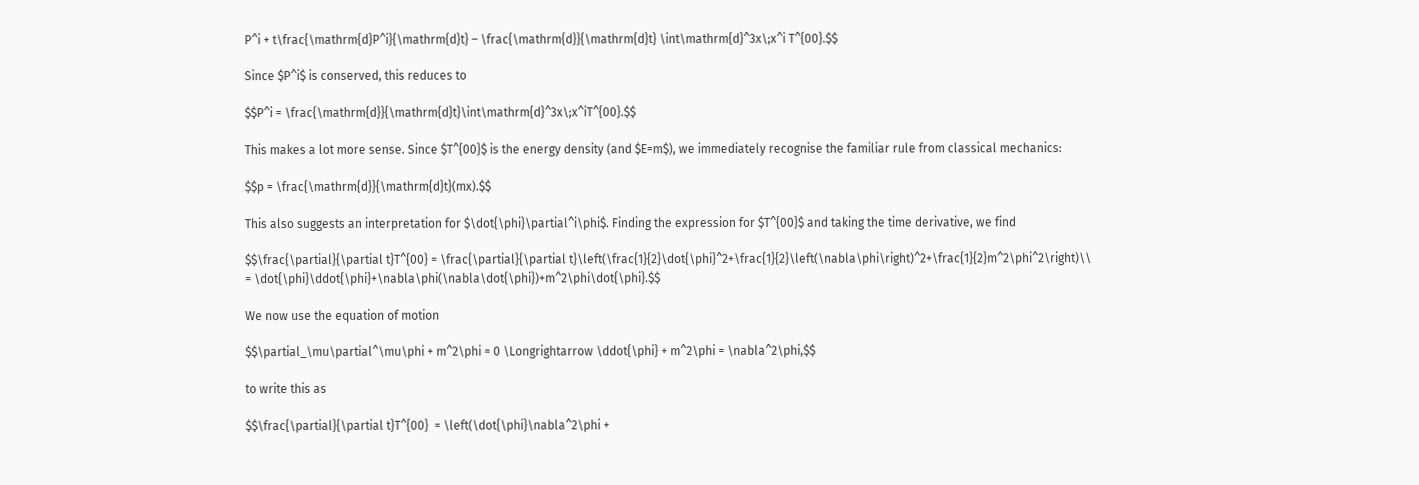P^i + t\frac{\mathrm{d}P^i}{\mathrm{d}t} – \frac{\mathrm{d}}{\mathrm{d}t} \int\mathrm{d}^3x\;x^i T^{00}.$$

Since $P^i$ is conserved, this reduces to

$$P^i = \frac{\mathrm{d}}{\mathrm{d}t}\int\mathrm{d}^3x\;x^iT^{00}.$$

This makes a lot more sense. Since $T^{00}$ is the energy density (and $E=m$), we immediately recognise the familiar rule from classical mechanics:

$$p = \frac{\mathrm{d}}{\mathrm{d}t}(mx).$$

This also suggests an interpretation for $\dot{\phi}\partial^i\phi$. Finding the expression for $T^{00}$ and taking the time derivative, we find

$$\frac{\partial}{\partial t}T^{00} = \frac{\partial}{\partial t}\left(\frac{1}{2}\dot{\phi}^2+\frac{1}{2}\left(\nabla\phi\right)^2+\frac{1}{2}m^2\phi^2\right)\\
= \dot{\phi}\ddot{\phi}+\nabla\phi(\nabla\dot{\phi})+m^2\phi\dot{\phi}.$$

We now use the equation of motion

$$\partial_\mu\partial^\mu\phi + m^2\phi = 0 \Longrightarrow \ddot{\phi} + m^2\phi = \nabla^2\phi,$$

to write this as

$$\frac{\partial}{\partial t}T^{00}  = \left(\dot{\phi}\nabla^2\phi +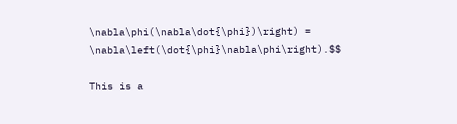\nabla\phi(\nabla\dot{\phi})\right) = \nabla\left(\dot{\phi}\nabla\phi\right).$$

This is a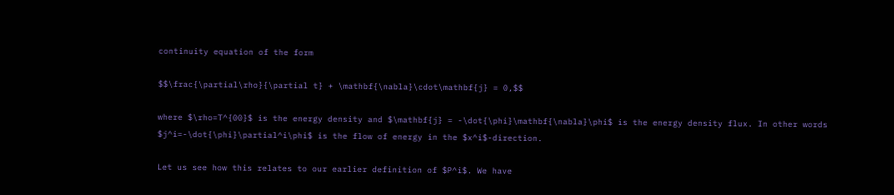continuity equation of the form

$$\frac{\partial\rho}{\partial t} + \mathbf{\nabla}\cdot\mathbf{j} = 0,$$

where $\rho=T^{00}$ is the energy density and $\mathbf{j} = -\dot{\phi}\mathbf{\nabla}\phi$ is the energy density flux. In other words $j^i=-\dot{\phi}\partial^i\phi$ is the flow of energy in the $x^i$-direction.

Let us see how this relates to our earlier definition of $P^i$. We have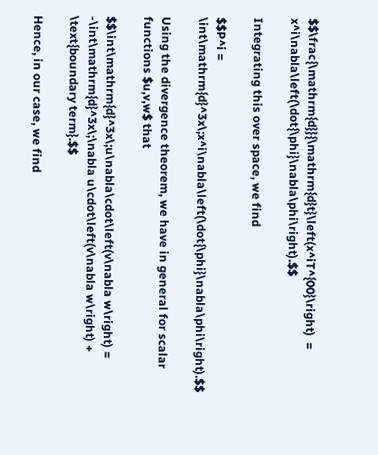$$\frac{\mathrm{d}}{\mathrm{d}t}\left(x^iT^{00}\right)  = x^i\nabla\left(\dot{\phi}\nabla\phi\right).$$

Integrating this over space, we find

$$P^i = \int\mathrm{d}^3x\;x^i\nabla\left(\dot{\phi}\nabla\phi\right).$$

Using the divergence theorem, we have in general for scalar functions $u,v,w$ that

$$\int\mathrm{d}^3x\;u\nabla\cdot\left(v\nabla w\right) = -\int\mathrm{d}^3x\;\nabla u\cdot\left(v\nabla w\right) + \text{boundary term}.$$

Hence, in our case, we find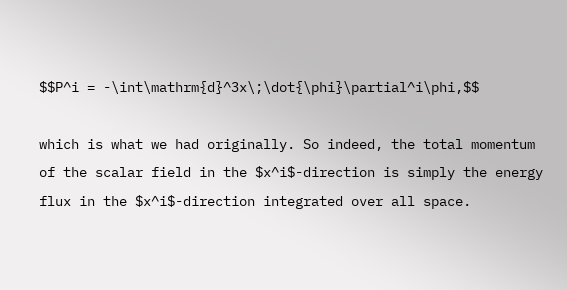$$P^i = -\int\mathrm{d}^3x\;\dot{\phi}\partial^i\phi,$$

which is what we had originally. So indeed, the total momentum of the scalar field in the $x^i$-direction is simply the energy flux in the $x^i$-direction integrated over all space.